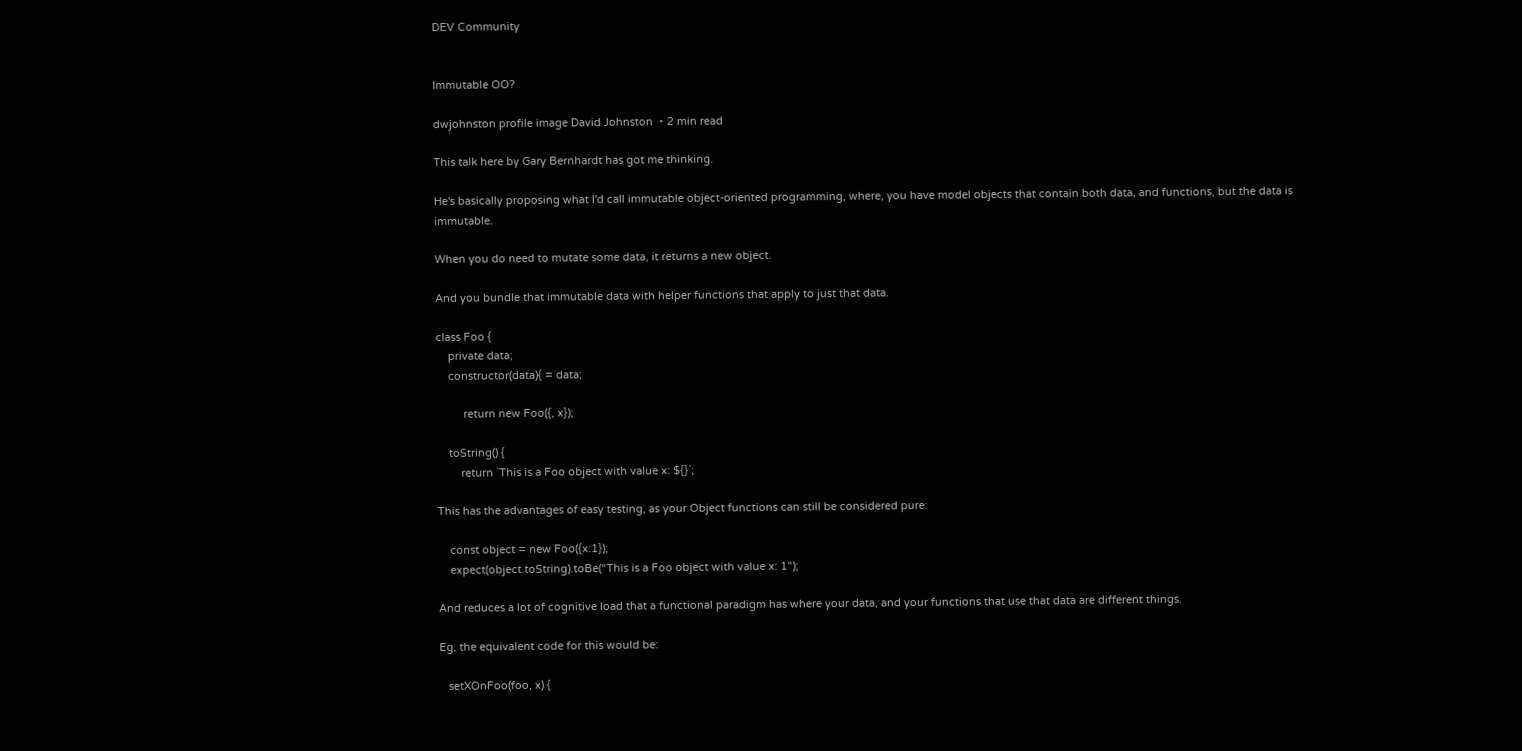DEV Community


Immutable OO?

dwjohnston profile image David Johnston ・2 min read

This talk here by Gary Bernhardt has got me thinking.

He's basically proposing what I'd call immutable object-oriented programming, where, you have model objects that contain both data, and functions, but the data is immutable.

When you do need to mutate some data, it returns a new object.

And you bundle that immutable data with helper functions that apply to just that data.

class Foo {
    private data;
    constructor(data){ = data;

         return new Foo({, x});

    toString() {
        return `This is a Foo object with value x: ${}`;

This has the advantages of easy testing, as your Object functions can still be considered pure:

    const object = new Foo({x:1});
    expect(object.toString).toBe("This is a Foo object with value x: 1");

And reduces a lot of cognitive load that a functional paradigm has where your data, and your functions that use that data are different things.

Eg, the equivalent code for this would be:

   setXOnFoo(foo, x) {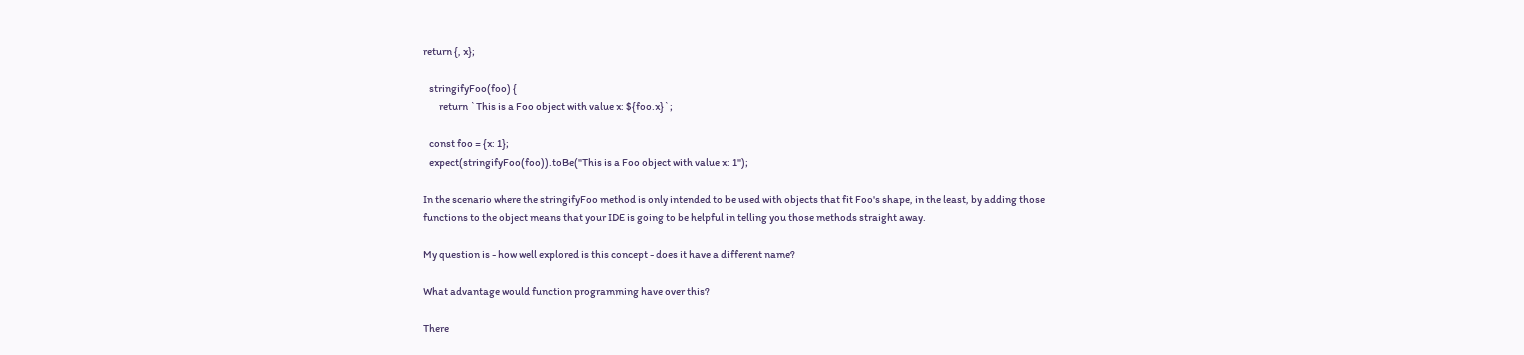return {, x};

   stringifyFoo(foo) {
        return `This is a Foo object with value x: ${foo.x}`;

   const foo = {x: 1};
   expect(stringifyFoo(foo)).toBe("This is a Foo object with value x: 1");

In the scenario where the stringifyFoo method is only intended to be used with objects that fit Foo's shape, in the least, by adding those functions to the object means that your IDE is going to be helpful in telling you those methods straight away.

My question is - how well explored is this concept - does it have a different name?

What advantage would function programming have over this?

There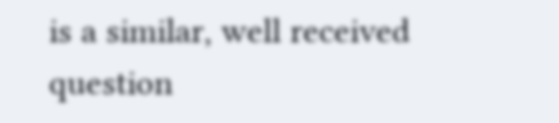is a similar, well received question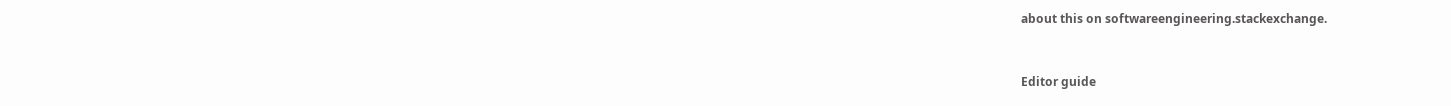about this on softwareengineering.stackexchange.


Editor guide